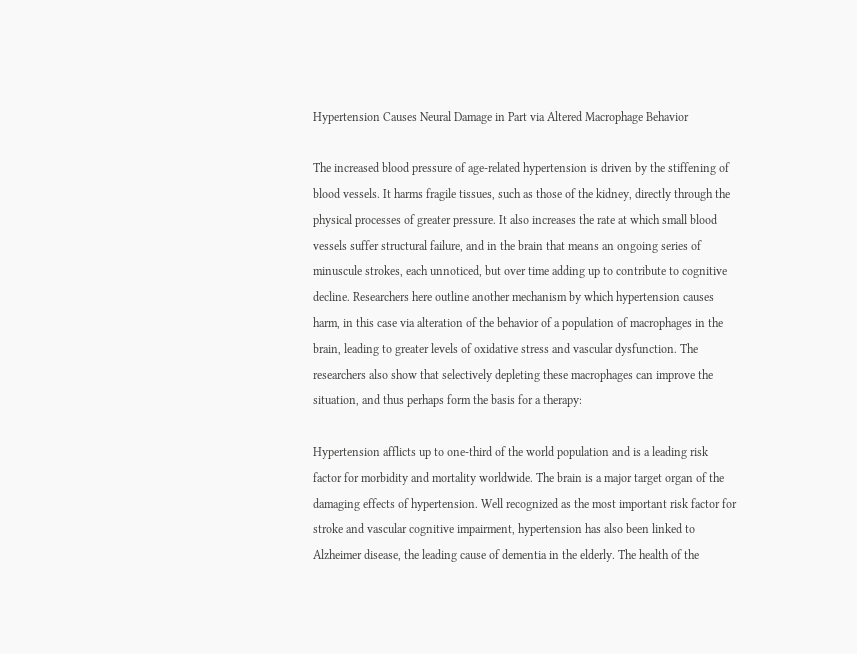Hypertension Causes Neural Damage in Part via Altered Macrophage Behavior

The increased blood pressure of age-related hypertension is driven by the stiffening of blood vessels. It harms fragile tissues, such as those of the kidney, directly through the physical processes of greater pressure. It also increases the rate at which small blood vessels suffer structural failure, and in the brain that means an ongoing series of minuscule strokes, each unnoticed, but over time adding up to contribute to cognitive decline. Researchers here outline another mechanism by which hypertension causes harm, in this case via alteration of the behavior of a population of macrophages in the brain, leading to greater levels of oxidative stress and vascular dysfunction. The researchers also show that selectively depleting these macrophages can improve the situation, and thus perhaps form the basis for a therapy:

Hypertension afflicts up to one-third of the world population and is a leading risk factor for morbidity and mortality worldwide. The brain is a major target organ of the damaging effects of hypertension. Well recognized as the most important risk factor for stroke and vascular cognitive impairment, hypertension has also been linked to Alzheimer disease, the leading cause of dementia in the elderly. The health of the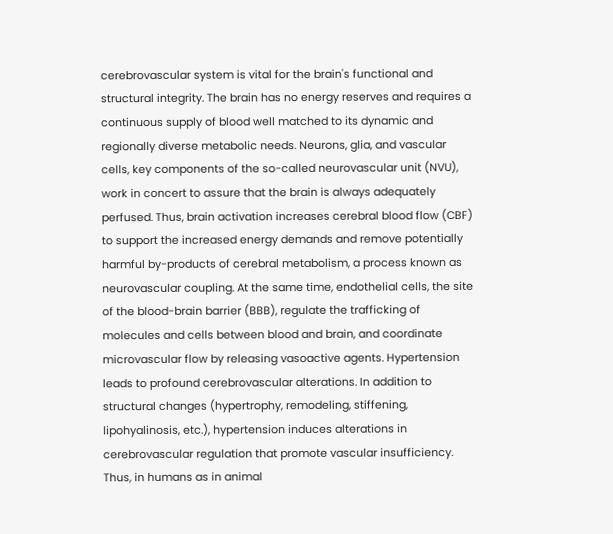cerebrovascular system is vital for the brain's functional and structural integrity. The brain has no energy reserves and requires a continuous supply of blood well matched to its dynamic and regionally diverse metabolic needs. Neurons, glia, and vascular cells, key components of the so-called neurovascular unit (NVU), work in concert to assure that the brain is always adequately perfused. Thus, brain activation increases cerebral blood flow (CBF) to support the increased energy demands and remove potentially harmful by-products of cerebral metabolism, a process known as neurovascular coupling. At the same time, endothelial cells, the site of the blood-brain barrier (BBB), regulate the trafficking of molecules and cells between blood and brain, and coordinate microvascular flow by releasing vasoactive agents. Hypertension leads to profound cerebrovascular alterations. In addition to structural changes (hypertrophy, remodeling, stiffening, lipohyalinosis, etc.), hypertension induces alterations in cerebrovascular regulation that promote vascular insufficiency. Thus, in humans as in animal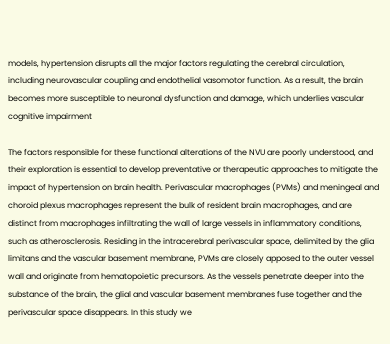models, hypertension disrupts all the major factors regulating the cerebral circulation, including neurovascular coupling and endothelial vasomotor function. As a result, the brain becomes more susceptible to neuronal dysfunction and damage, which underlies vascular cognitive impairment

The factors responsible for these functional alterations of the NVU are poorly understood, and their exploration is essential to develop preventative or therapeutic approaches to mitigate the impact of hypertension on brain health. Perivascular macrophages (PVMs) and meningeal and choroid plexus macrophages represent the bulk of resident brain macrophages, and are distinct from macrophages infiltrating the wall of large vessels in inflammatory conditions, such as atherosclerosis. Residing in the intracerebral perivascular space, delimited by the glia limitans and the vascular basement membrane, PVMs are closely apposed to the outer vessel wall and originate from hematopoietic precursors. As the vessels penetrate deeper into the substance of the brain, the glial and vascular basement membranes fuse together and the perivascular space disappears. In this study we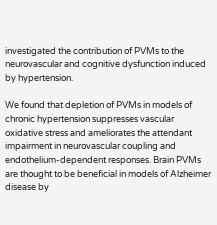investigated the contribution of PVMs to the neurovascular and cognitive dysfunction induced by hypertension.

We found that depletion of PVMs in models of chronic hypertension suppresses vascular oxidative stress and ameliorates the attendant impairment in neurovascular coupling and endothelium-dependent responses. Brain PVMs are thought to be beneficial in models of Alzheimer disease by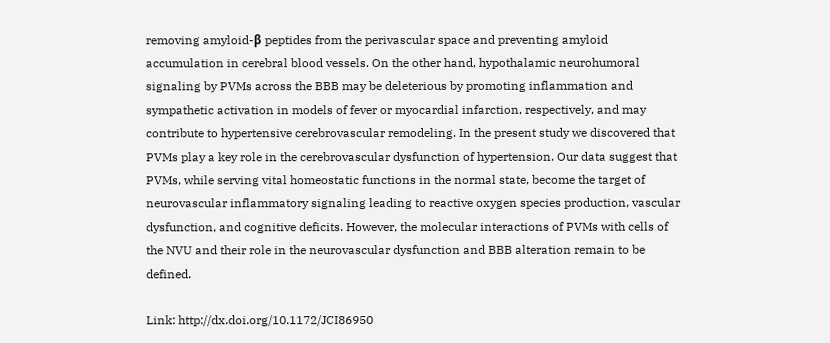removing amyloid-β peptides from the perivascular space and preventing amyloid accumulation in cerebral blood vessels. On the other hand, hypothalamic neurohumoral signaling by PVMs across the BBB may be deleterious by promoting inflammation and sympathetic activation in models of fever or myocardial infarction, respectively, and may contribute to hypertensive cerebrovascular remodeling. In the present study we discovered that PVMs play a key role in the cerebrovascular dysfunction of hypertension. Our data suggest that PVMs, while serving vital homeostatic functions in the normal state, become the target of neurovascular inflammatory signaling leading to reactive oxygen species production, vascular dysfunction, and cognitive deficits. However, the molecular interactions of PVMs with cells of the NVU and their role in the neurovascular dysfunction and BBB alteration remain to be defined.

Link: http://dx.doi.org/10.1172/JCI86950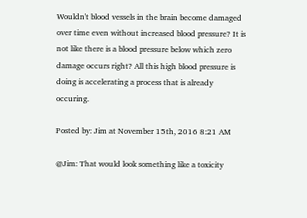Wouldn't blood vessels in the brain become damaged over time even without increased blood pressure? It is not like there is a blood pressure below which zero damage occurs right? All this high blood pressure is doing is accelerating a process that is already occuring.

Posted by: Jim at November 15th, 2016 8:21 AM

@Jim: That would look something like a toxicity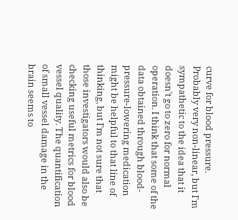curve for blood pressure. Probably very non-linear, but I'm sympathetic to the idea that it doesn't go to zero for normal operation. I think that some of the data obtained through blood-pressure-lowering medication might be helpful to that line of thinking, but I'm not sure that those investigators would also be checking useful metrics for blood vessel quality. The quantification of small vessel damage in the brain seems to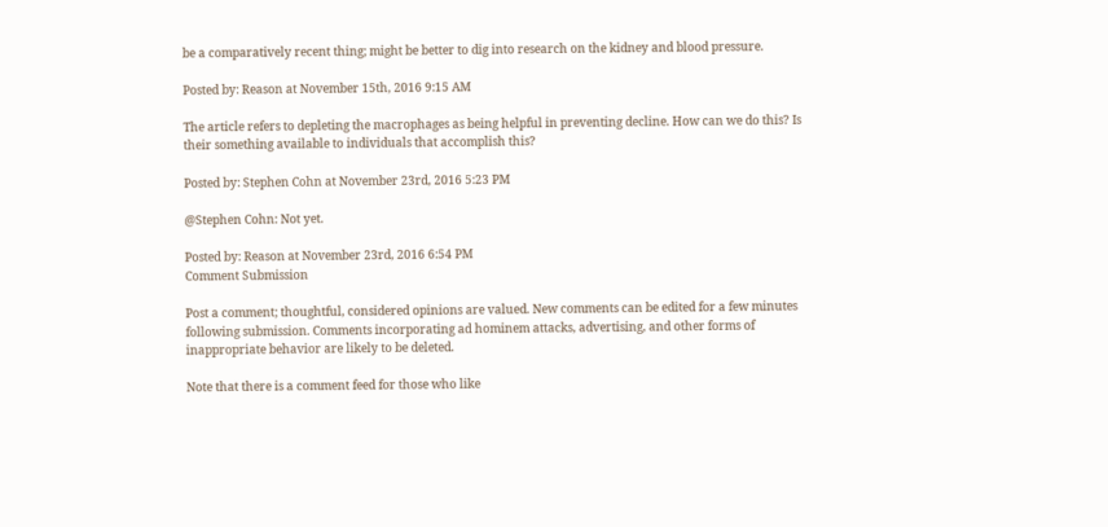be a comparatively recent thing; might be better to dig into research on the kidney and blood pressure.

Posted by: Reason at November 15th, 2016 9:15 AM

The article refers to depleting the macrophages as being helpful in preventing decline. How can we do this? Is their something available to individuals that accomplish this?

Posted by: Stephen Cohn at November 23rd, 2016 5:23 PM

@Stephen Cohn: Not yet.

Posted by: Reason at November 23rd, 2016 6:54 PM
Comment Submission

Post a comment; thoughtful, considered opinions are valued. New comments can be edited for a few minutes following submission. Comments incorporating ad hominem attacks, advertising, and other forms of inappropriate behavior are likely to be deleted.

Note that there is a comment feed for those who like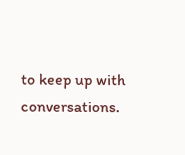to keep up with conversations.